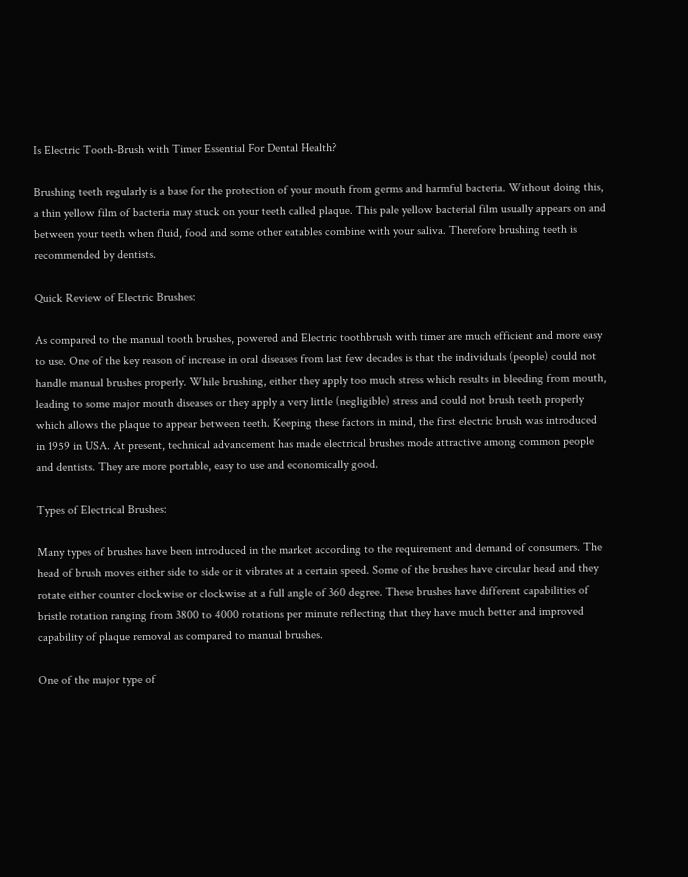Is Electric Tooth-Brush with Timer Essential For Dental Health?

Brushing teeth regularly is a base for the protection of your mouth from germs and harmful bacteria. Without doing this, a thin yellow film of bacteria may stuck on your teeth called plaque. This pale yellow bacterial film usually appears on and between your teeth when fluid, food and some other eatables combine with your saliva. Therefore brushing teeth is recommended by dentists.

Quick Review of Electric Brushes:

As compared to the manual tooth brushes, powered and Electric toothbrush with timer are much efficient and more easy to use. One of the key reason of increase in oral diseases from last few decades is that the individuals (people) could not handle manual brushes properly. While brushing, either they apply too much stress which results in bleeding from mouth, leading to some major mouth diseases or they apply a very little (negligible) stress and could not brush teeth properly which allows the plaque to appear between teeth. Keeping these factors in mind, the first electric brush was introduced in 1959 in USA. At present, technical advancement has made electrical brushes mode attractive among common people and dentists. They are more portable, easy to use and economically good.

Types of Electrical Brushes:

Many types of brushes have been introduced in the market according to the requirement and demand of consumers. The head of brush moves either side to side or it vibrates at a certain speed. Some of the brushes have circular head and they rotate either counter clockwise or clockwise at a full angle of 360 degree. These brushes have different capabilities of bristle rotation ranging from 3800 to 4000 rotations per minute reflecting that they have much better and improved capability of plaque removal as compared to manual brushes.

One of the major type of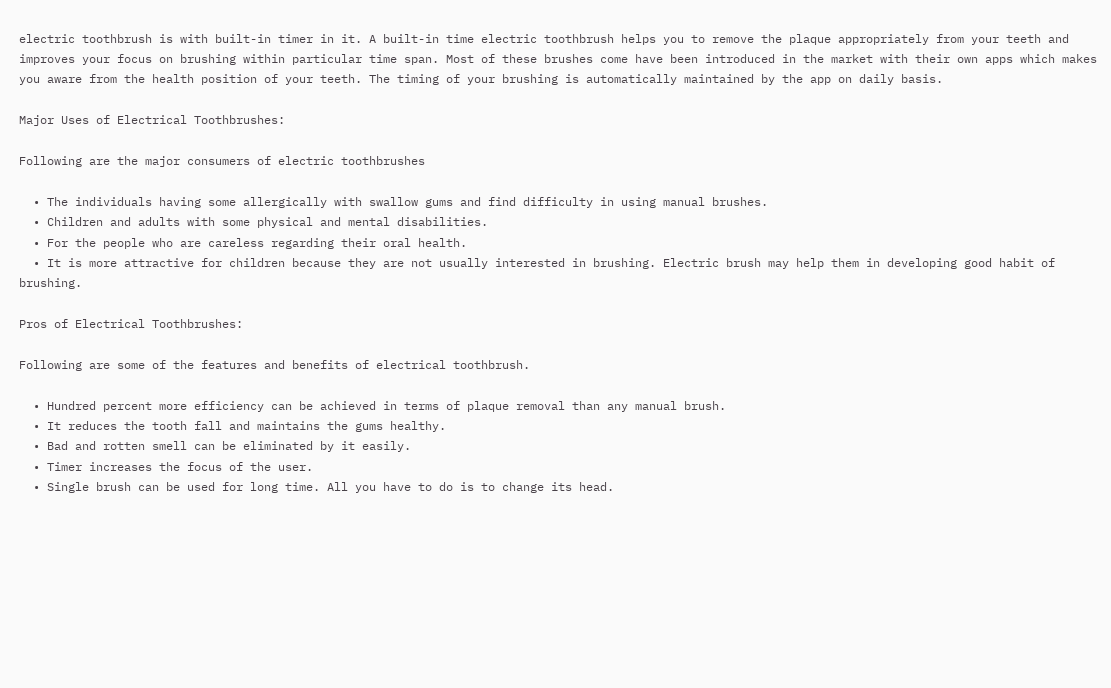electric toothbrush is with built-in timer in it. A built-in time electric toothbrush helps you to remove the plaque appropriately from your teeth and improves your focus on brushing within particular time span. Most of these brushes come have been introduced in the market with their own apps which makes you aware from the health position of your teeth. The timing of your brushing is automatically maintained by the app on daily basis.

Major Uses of Electrical Toothbrushes:

Following are the major consumers of electric toothbrushes

  • The individuals having some allergically with swallow gums and find difficulty in using manual brushes.
  • Children and adults with some physical and mental disabilities.
  • For the people who are careless regarding their oral health.
  • It is more attractive for children because they are not usually interested in brushing. Electric brush may help them in developing good habit of brushing.

Pros of Electrical Toothbrushes:

Following are some of the features and benefits of electrical toothbrush.

  • Hundred percent more efficiency can be achieved in terms of plaque removal than any manual brush.
  • It reduces the tooth fall and maintains the gums healthy.
  • Bad and rotten smell can be eliminated by it easily.
  • Timer increases the focus of the user.
  • Single brush can be used for long time. All you have to do is to change its head.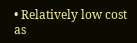• Relatively low cost as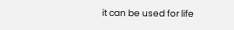it can be used for life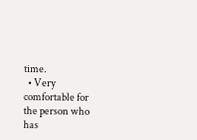time.
  • Very comfortable for the person who has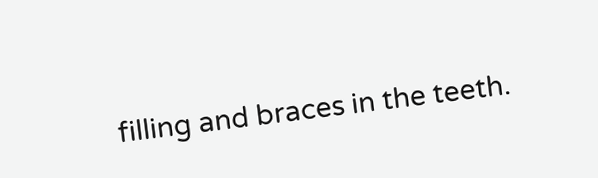filling and braces in the teeth.